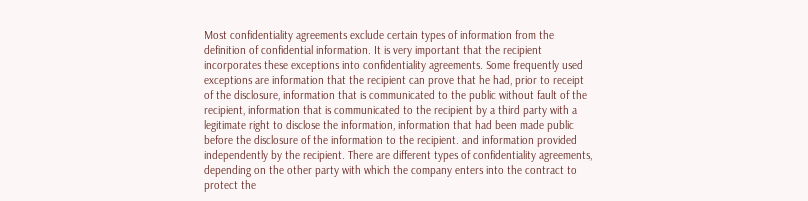Most confidentiality agreements exclude certain types of information from the definition of confidential information. It is very important that the recipient incorporates these exceptions into confidentiality agreements. Some frequently used exceptions are information that the recipient can prove that he had, prior to receipt of the disclosure, information that is communicated to the public without fault of the recipient, information that is communicated to the recipient by a third party with a legitimate right to disclose the information, information that had been made public before the disclosure of the information to the recipient. and information provided independently by the recipient. There are different types of confidentiality agreements, depending on the other party with which the company enters into the contract to protect the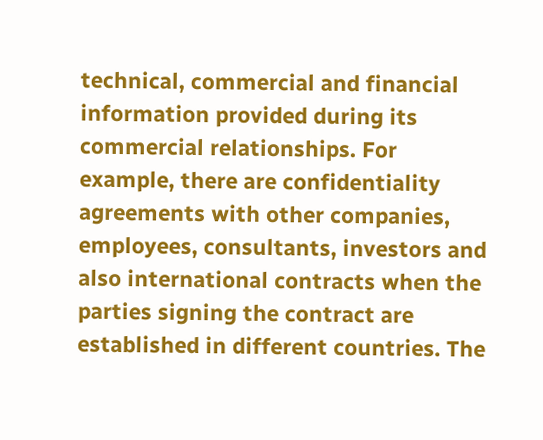technical, commercial and financial information provided during its commercial relationships. For example, there are confidentiality agreements with other companies, employees, consultants, investors and also international contracts when the parties signing the contract are established in different countries. The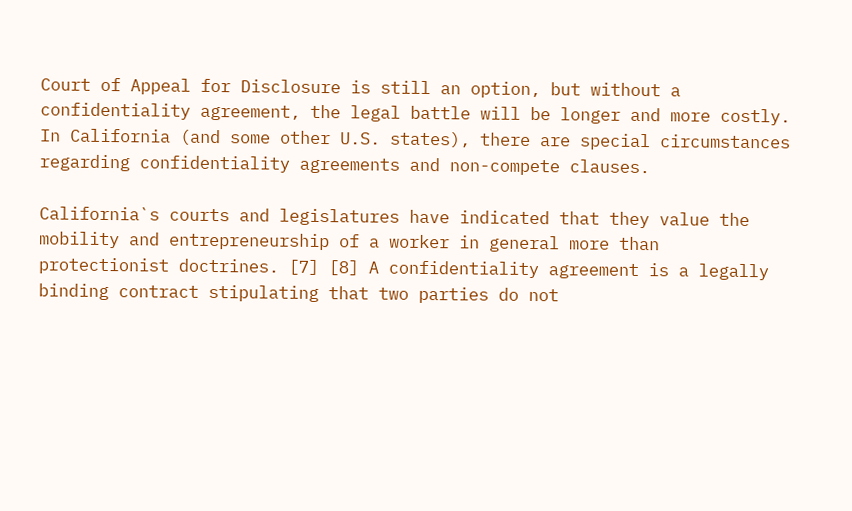Court of Appeal for Disclosure is still an option, but without a confidentiality agreement, the legal battle will be longer and more costly. In California (and some other U.S. states), there are special circumstances regarding confidentiality agreements and non-compete clauses.

California`s courts and legislatures have indicated that they value the mobility and entrepreneurship of a worker in general more than protectionist doctrines. [7] [8] A confidentiality agreement is a legally binding contract stipulating that two parties do not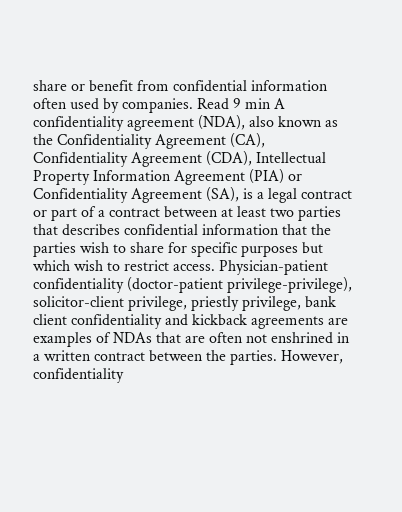share or benefit from confidential information often used by companies. Read 9 min A confidentiality agreement (NDA), also known as the Confidentiality Agreement (CA), Confidentiality Agreement (CDA), Intellectual Property Information Agreement (PIA) or Confidentiality Agreement (SA), is a legal contract or part of a contract between at least two parties that describes confidential information that the parties wish to share for specific purposes but which wish to restrict access. Physician-patient confidentiality (doctor-patient privilege-privilege), solicitor-client privilege, priestly privilege, bank client confidentiality and kickback agreements are examples of NDAs that are often not enshrined in a written contract between the parties. However, confidentiality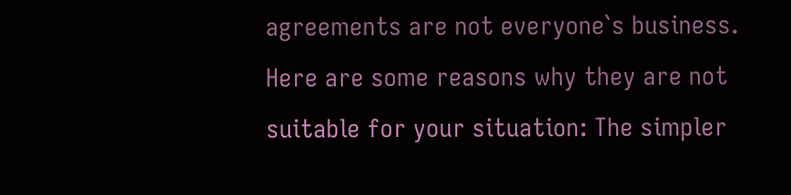agreements are not everyone`s business. Here are some reasons why they are not suitable for your situation: The simpler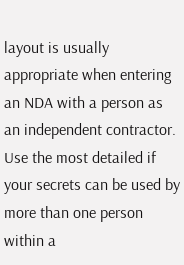layout is usually appropriate when entering an NDA with a person as an independent contractor. Use the most detailed if your secrets can be used by more than one person within a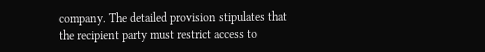company. The detailed provision stipulates that the recipient party must restrict access to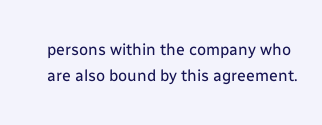persons within the company who are also bound by this agreement.